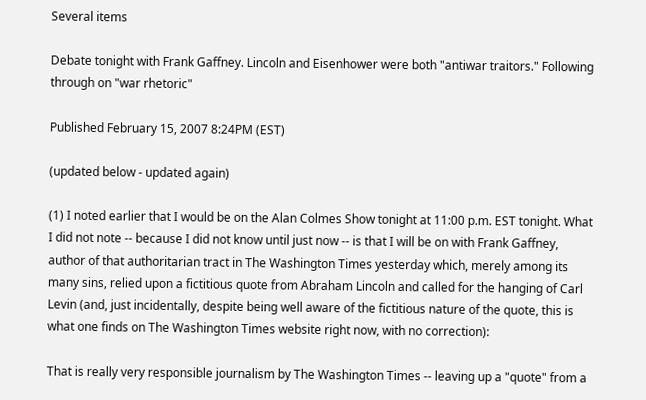Several items

Debate tonight with Frank Gaffney. Lincoln and Eisenhower were both "antiwar traitors." Following through on "war rhetoric"

Published February 15, 2007 8:24PM (EST)

(updated below - updated again)

(1) I noted earlier that I would be on the Alan Colmes Show tonight at 11:00 p.m. EST tonight. What I did not note -- because I did not know until just now -- is that I will be on with Frank Gaffney, author of that authoritarian tract in The Washington Times yesterday which, merely among its many sins, relied upon a fictitious quote from Abraham Lincoln and called for the hanging of Carl Levin (and, just incidentally, despite being well aware of the fictitious nature of the quote, this is what one finds on The Washington Times website right now, with no correction):

That is really very responsible journalism by The Washington Times -- leaving up a "quote" from a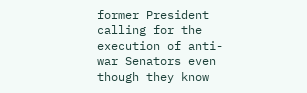former President calling for the execution of anti-war Senators even though they know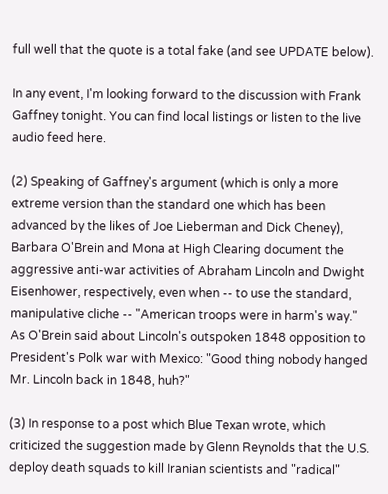full well that the quote is a total fake (and see UPDATE below).

In any event, I'm looking forward to the discussion with Frank Gaffney tonight. You can find local listings or listen to the live audio feed here.

(2) Speaking of Gaffney's argument (which is only a more extreme version than the standard one which has been advanced by the likes of Joe Lieberman and Dick Cheney), Barbara O'Brein and Mona at High Clearing document the aggressive anti-war activities of Abraham Lincoln and Dwight Eisenhower, respectively, even when -- to use the standard, manipulative cliche -- "American troops were in harm's way." As O'Brein said about Lincoln's outspoken 1848 opposition to President's Polk war with Mexico: "Good thing nobody hanged Mr. Lincoln back in 1848, huh?"

(3) In response to a post which Blue Texan wrote, which criticized the suggestion made by Glenn Reynolds that the U.S. deploy death squads to kill Iranian scientists and "radical"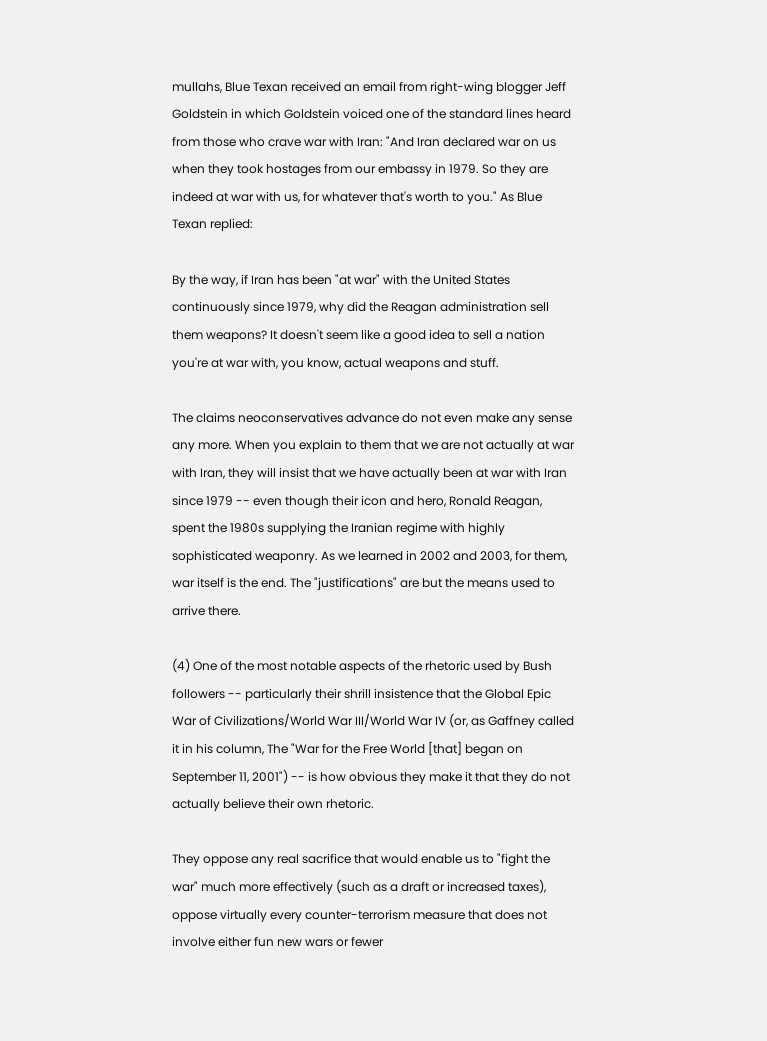mullahs, Blue Texan received an email from right-wing blogger Jeff Goldstein in which Goldstein voiced one of the standard lines heard from those who crave war with Iran: "And Iran declared war on us when they took hostages from our embassy in 1979. So they are indeed at war with us, for whatever that's worth to you." As Blue Texan replied:

By the way, if Iran has been "at war" with the United States continuously since 1979, why did the Reagan administration sell them weapons? It doesn't seem like a good idea to sell a nation you're at war with, you know, actual weapons and stuff.

The claims neoconservatives advance do not even make any sense any more. When you explain to them that we are not actually at war with Iran, they will insist that we have actually been at war with Iran since 1979 -- even though their icon and hero, Ronald Reagan, spent the 1980s supplying the Iranian regime with highly sophisticated weaponry. As we learned in 2002 and 2003, for them, war itself is the end. The "justifications" are but the means used to arrive there.

(4) One of the most notable aspects of the rhetoric used by Bush followers -- particularly their shrill insistence that the Global Epic War of Civilizations/World War III/World War IV (or, as Gaffney called it in his column, The "War for the Free World [that] began on September 11, 2001") -- is how obvious they make it that they do not actually believe their own rhetoric.

They oppose any real sacrifice that would enable us to "fight the war" much more effectively (such as a draft or increased taxes), oppose virtually every counter-terrorism measure that does not involve either fun new wars or fewer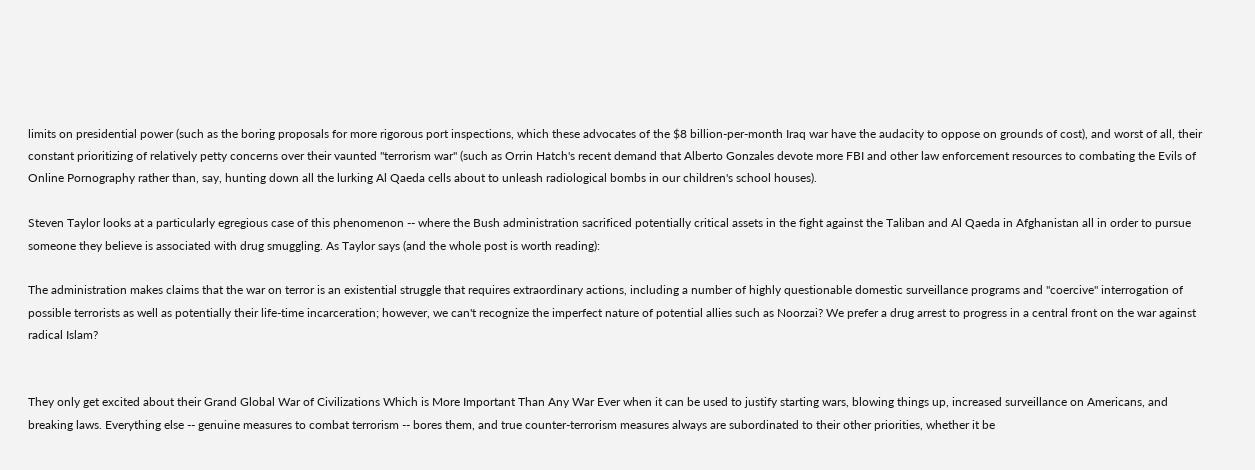limits on presidential power (such as the boring proposals for more rigorous port inspections, which these advocates of the $8 billion-per-month Iraq war have the audacity to oppose on grounds of cost), and worst of all, their constant prioritizing of relatively petty concerns over their vaunted "terrorism war" (such as Orrin Hatch's recent demand that Alberto Gonzales devote more FBI and other law enforcement resources to combating the Evils of Online Pornography rather than, say, hunting down all the lurking Al Qaeda cells about to unleash radiological bombs in our children's school houses).

Steven Taylor looks at a particularly egregious case of this phenomenon -- where the Bush administration sacrificed potentially critical assets in the fight against the Taliban and Al Qaeda in Afghanistan all in order to pursue someone they believe is associated with drug smuggling. As Taylor says (and the whole post is worth reading):

The administration makes claims that the war on terror is an existential struggle that requires extraordinary actions, including a number of highly questionable domestic surveillance programs and "coercive" interrogation of possible terrorists as well as potentially their life-time incarceration; however, we can't recognize the imperfect nature of potential allies such as Noorzai? We prefer a drug arrest to progress in a central front on the war against radical Islam?


They only get excited about their Grand Global War of Civilizations Which is More Important Than Any War Ever when it can be used to justify starting wars, blowing things up, increased surveillance on Americans, and breaking laws. Everything else -- genuine measures to combat terrorism -- bores them, and true counter-terrorism measures always are subordinated to their other priorities, whether it be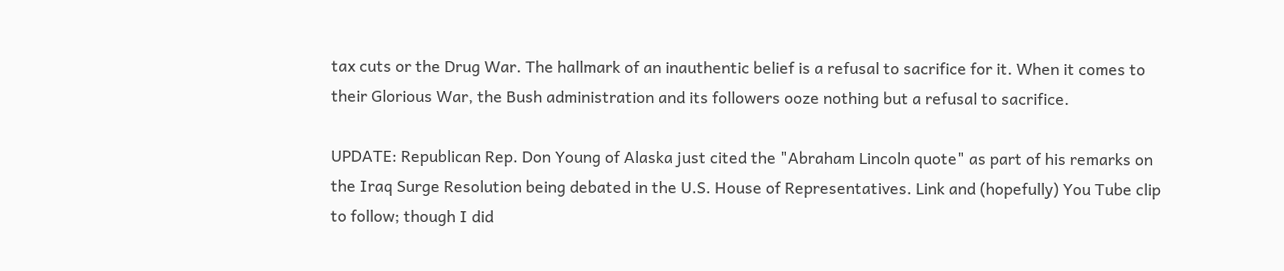tax cuts or the Drug War. The hallmark of an inauthentic belief is a refusal to sacrifice for it. When it comes to their Glorious War, the Bush administration and its followers ooze nothing but a refusal to sacrifice.

UPDATE: Republican Rep. Don Young of Alaska just cited the "Abraham Lincoln quote" as part of his remarks on the Iraq Surge Resolution being debated in the U.S. House of Representatives. Link and (hopefully) You Tube clip to follow; though I did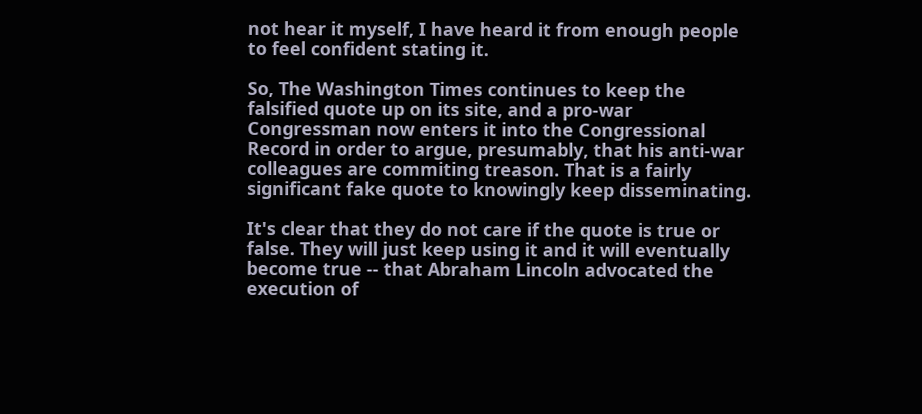not hear it myself, I have heard it from enough people to feel confident stating it.

So, The Washington Times continues to keep the falsified quote up on its site, and a pro-war Congressman now enters it into the Congressional Record in order to argue, presumably, that his anti-war colleagues are commiting treason. That is a fairly significant fake quote to knowingly keep disseminating.

It's clear that they do not care if the quote is true or false. They will just keep using it and it will eventually become true -- that Abraham Lincoln advocated the execution of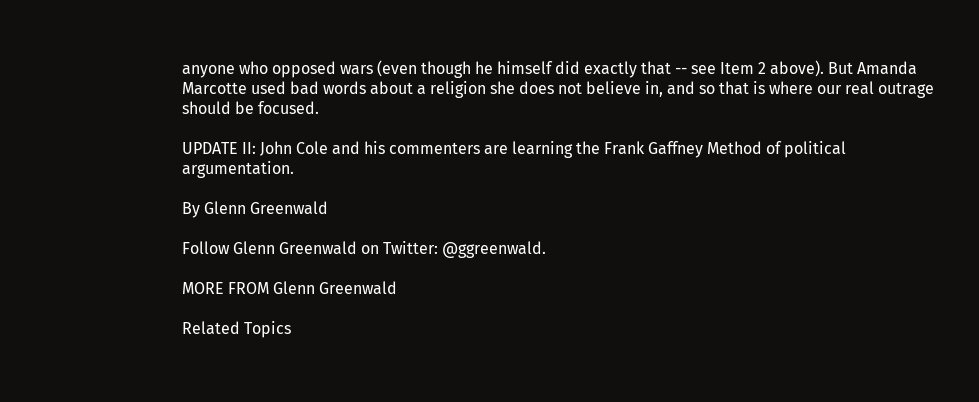anyone who opposed wars (even though he himself did exactly that -- see Item 2 above). But Amanda Marcotte used bad words about a religion she does not believe in, and so that is where our real outrage should be focused.

UPDATE II: John Cole and his commenters are learning the Frank Gaffney Method of political argumentation.

By Glenn Greenwald

Follow Glenn Greenwald on Twitter: @ggreenwald.

MORE FROM Glenn Greenwald

Related Topics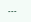---